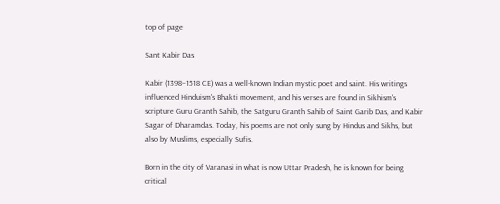top of page

Sant Kabir Das

Kabir (1398–1518 CE) was a well-known Indian mystic poet and saint. His writings influenced Hinduism's Bhakti movement, and his verses are found in Sikhism's scripture Guru Granth Sahib, the Satguru Granth Sahib of Saint Garib Das, and Kabir Sagar of Dharamdas. Today, his poems are not only sung by Hindus and Sikhs, but also by Muslims, especially Sufis.

Born in the city of Varanasi in what is now Uttar Pradesh, he is known for being critical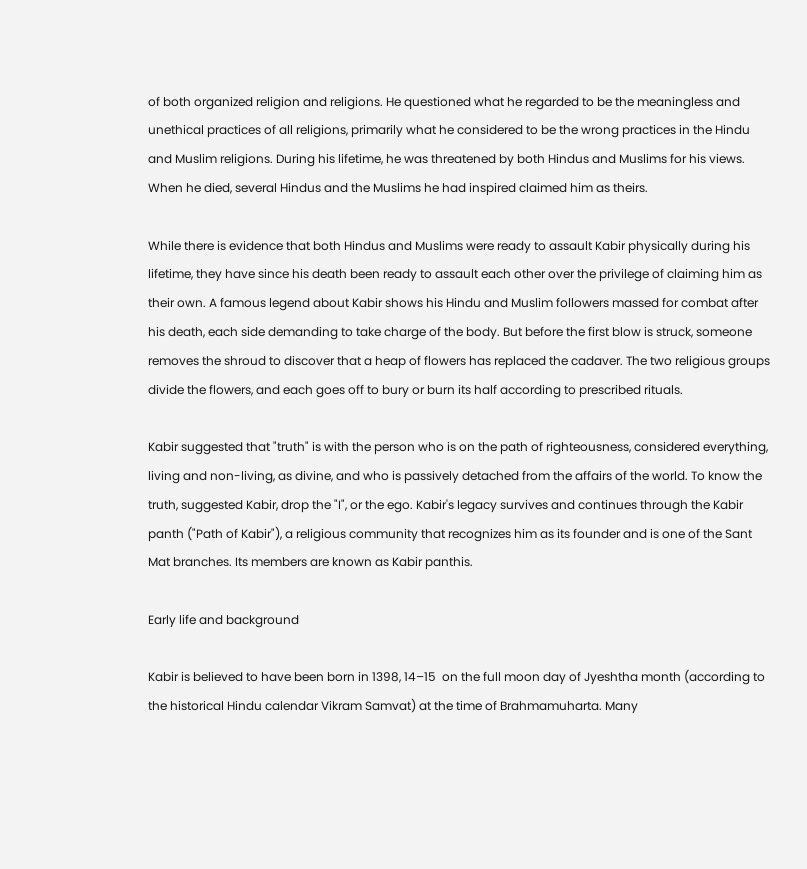of both organized religion and religions. He questioned what he regarded to be the meaningless and unethical practices of all religions, primarily what he considered to be the wrong practices in the Hindu and Muslim religions. During his lifetime, he was threatened by both Hindus and Muslims for his views. When he died, several Hindus and the Muslims he had inspired claimed him as theirs.

While there is evidence that both Hindus and Muslims were ready to assault Kabir physically during his lifetime, they have since his death been ready to assault each other over the privilege of claiming him as their own. A famous legend about Kabir shows his Hindu and Muslim followers massed for combat after his death, each side demanding to take charge of the body. But before the first blow is struck, someone removes the shroud to discover that a heap of flowers has replaced the cadaver. The two religious groups divide the flowers, and each goes off to bury or burn its half according to prescribed rituals.

Kabir suggested that "truth" is with the person who is on the path of righteousness, considered everything, living and non-living, as divine, and who is passively detached from the affairs of the world. To know the truth, suggested Kabir, drop the "I", or the ego. Kabir's legacy survives and continues through the Kabir panth ("Path of Kabir"), a religious community that recognizes him as its founder and is one of the Sant Mat branches. Its members are known as Kabir panthis.

Early life and background

Kabir is believed to have been born in 1398, 14–15  on the full moon day of Jyeshtha month (according to the historical Hindu calendar Vikram Samvat) at the time of Brahmamuharta. Many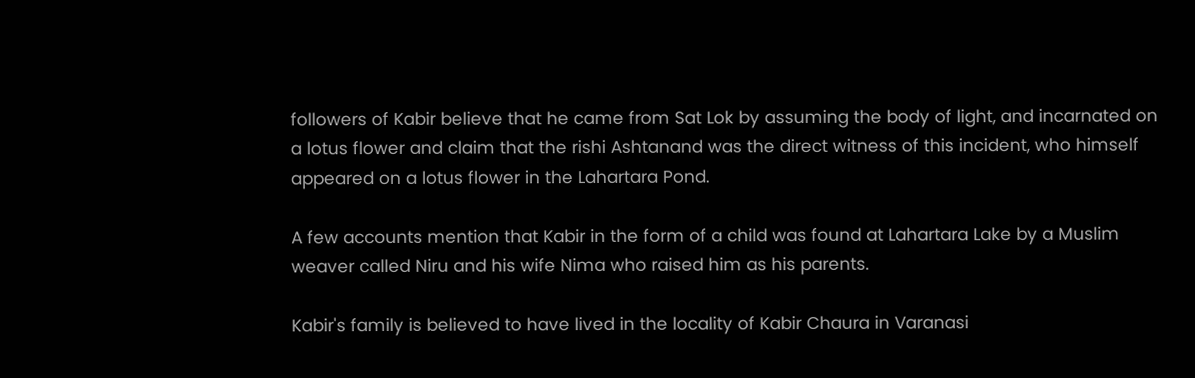followers of Kabir believe that he came from Sat Lok by assuming the body of light, and incarnated on a lotus flower and claim that the rishi Ashtanand was the direct witness of this incident, who himself appeared on a lotus flower in the Lahartara Pond.

A few accounts mention that Kabir in the form of a child was found at Lahartara Lake by a Muslim weaver called Niru and his wife Nima who raised him as his parents.

Kabir's family is believed to have lived in the locality of Kabir Chaura in Varanasi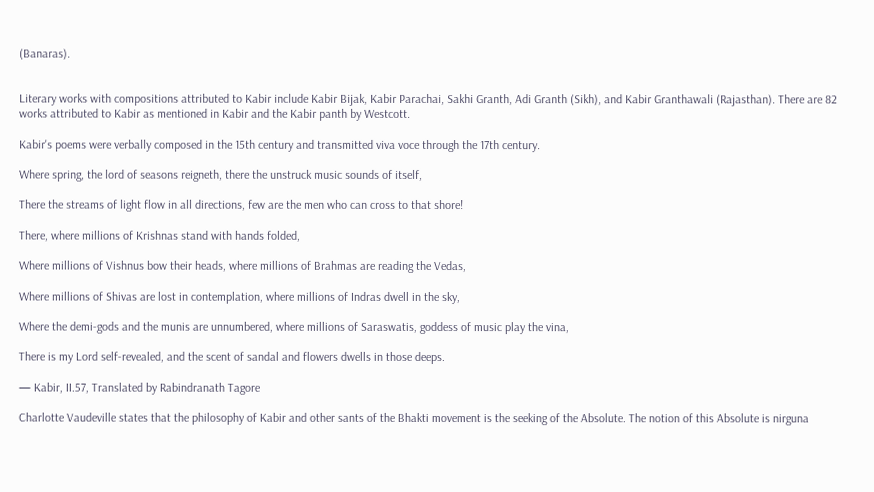(Banaras).


Literary works with compositions attributed to Kabir include Kabir Bijak, Kabir Parachai, Sakhi Granth, Adi Granth (Sikh), and Kabir Granthawali (Rajasthan). There are 82 works attributed to Kabir as mentioned in Kabir and the Kabir panth by Westcott.

Kabir's poems were verbally composed in the 15th century and transmitted viva voce through the 17th century.

Where spring, the lord of seasons reigneth, there the unstruck music sounds of itself,

There the streams of light flow in all directions, few are the men who can cross to that shore!

There, where millions of Krishnas stand with hands folded,

Where millions of Vishnus bow their heads, where millions of Brahmas are reading the Vedas,

Where millions of Shivas are lost in contemplation, where millions of Indras dwell in the sky,

Where the demi-gods and the munis are unnumbered, where millions of Saraswatis, goddess of music play the vina,

There is my Lord self-revealed, and the scent of sandal and flowers dwells in those deeps.

— Kabir, II.57, Translated by Rabindranath Tagore

Charlotte Vaudeville states that the philosophy of Kabir and other sants of the Bhakti movement is the seeking of the Absolute. The notion of this Absolute is nirguna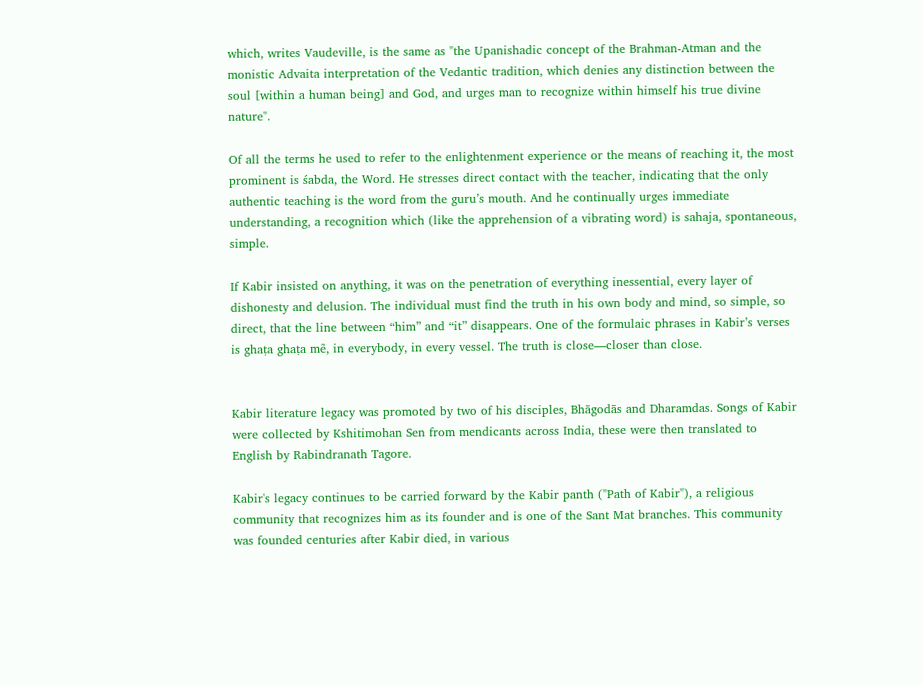which, writes Vaudeville, is the same as "the Upanishadic concept of the Brahman-Atman and the monistic Advaita interpretation of the Vedantic tradition, which denies any distinction between the soul [within a human being] and God, and urges man to recognize within himself his true divine nature".

Of all the terms he used to refer to the enlightenment experience or the means of reaching it, the most prominent is śabda, the Word. He stresses direct contact with the teacher, indicating that the only authentic teaching is the word from the guru’s mouth. And he continually urges immediate understanding, a recognition which (like the apprehension of a vibrating word) is sahaja, spontaneous, simple.

If Kabir insisted on anything, it was on the penetration of everything inessential, every layer of dishonesty and delusion. The individual must find the truth in his own body and mind, so simple, so direct, that the line between “him” and “it” disappears. One of the formulaic phrases in Kabir’s verses is ghaṭa ghaṭa mẽ, in everybody, in every vessel. The truth is close—closer than close.


Kabir literature legacy was promoted by two of his disciples, Bhāgodās and Dharamdas. Songs of Kabir were collected by Kshitimohan Sen from mendicants across India, these were then translated to English by Rabindranath Tagore.

Kabir's legacy continues to be carried forward by the Kabir panth ("Path of Kabir"), a religious community that recognizes him as its founder and is one of the Sant Mat branches. This community was founded centuries after Kabir died, in various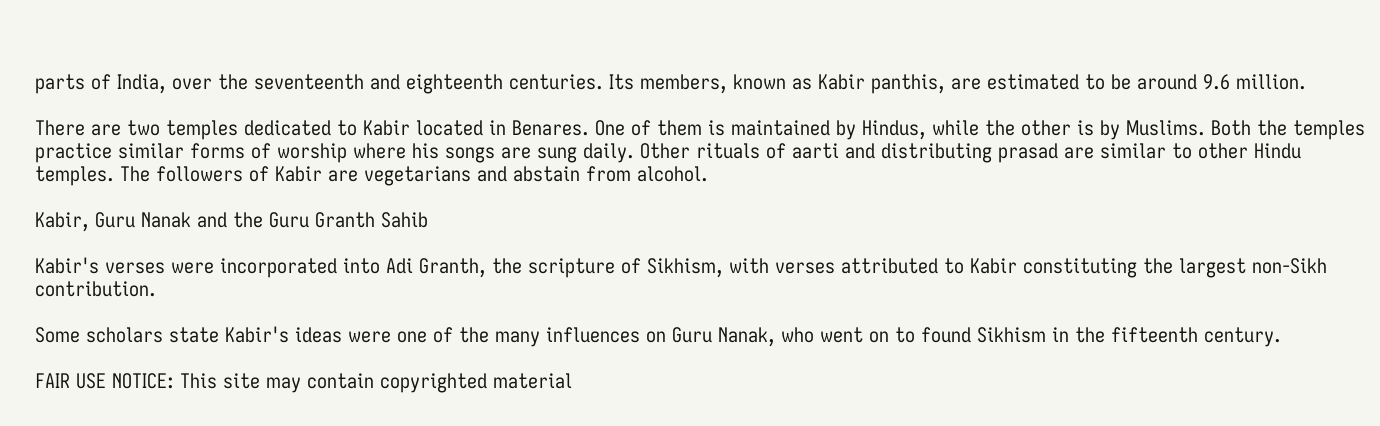parts of India, over the seventeenth and eighteenth centuries. Its members, known as Kabir panthis, are estimated to be around 9.6 million.

There are two temples dedicated to Kabir located in Benares. One of them is maintained by Hindus, while the other is by Muslims. Both the temples practice similar forms of worship where his songs are sung daily. Other rituals of aarti and distributing prasad are similar to other Hindu temples. The followers of Kabir are vegetarians and abstain from alcohol.

Kabir, Guru Nanak and the Guru Granth Sahib

Kabir's verses were incorporated into Adi Granth, the scripture of Sikhism, with verses attributed to Kabir constituting the largest non-Sikh contribution.

Some scholars state Kabir's ideas were one of the many influences on Guru Nanak, who went on to found Sikhism in the fifteenth century.

FAIR USE NOTICE: This site may contain copyrighted material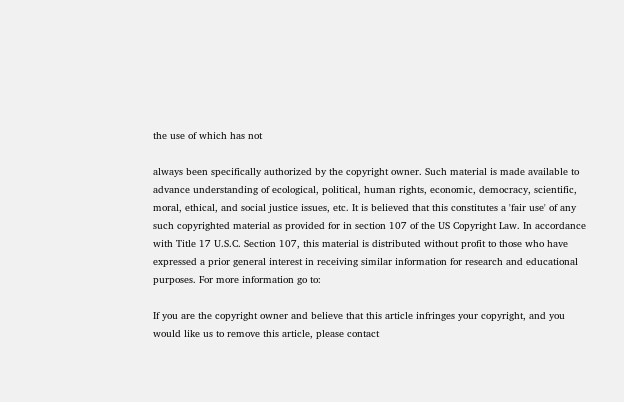the use of which has not

always been specifically authorized by the copyright owner. Such material is made available to advance understanding of ecological, political, human rights, economic, democracy, scientific, moral, ethical, and social justice issues, etc. It is believed that this constitutes a 'fair use' of any such copyrighted material as provided for in section 107 of the US Copyright Law. In accordance with Title 17 U.S.C. Section 107, this material is distributed without profit to those who have expressed a prior general interest in receiving similar information for research and educational purposes. For more information go to:

If you are the copyright owner and believe that this article infringes your copyright, and you would like us to remove this article, please contact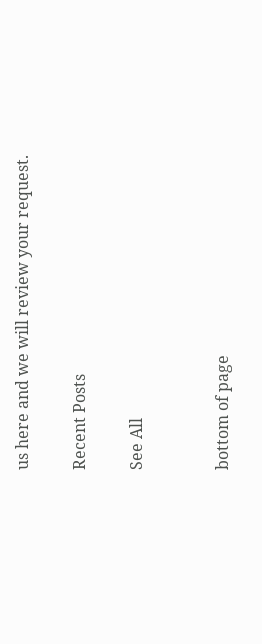us here and we will review your request.

Recent Posts

See All


bottom of page